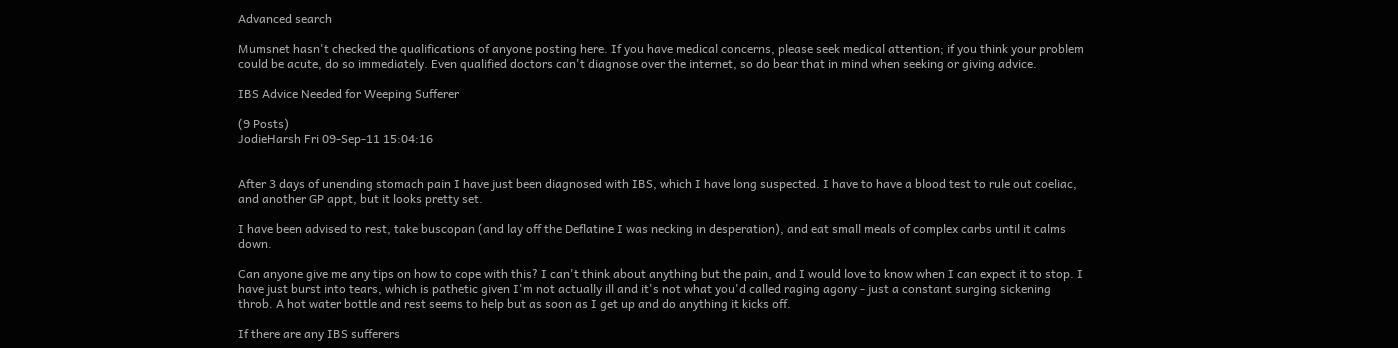Advanced search

Mumsnet hasn't checked the qualifications of anyone posting here. If you have medical concerns, please seek medical attention; if you think your problem could be acute, do so immediately. Even qualified doctors can't diagnose over the internet, so do bear that in mind when seeking or giving advice.

IBS Advice Needed for Weeping Sufferer

(9 Posts)
JodieHarsh Fri 09-Sep-11 15:04:16


After 3 days of unending stomach pain I have just been diagnosed with IBS, which I have long suspected. I have to have a blood test to rule out coeliac, and another GP appt, but it looks pretty set.

I have been advised to rest, take buscopan (and lay off the Deflatine I was necking in desperation), and eat small meals of complex carbs until it calms down.

Can anyone give me any tips on how to cope with this? I can't think about anything but the pain, and I would love to know when I can expect it to stop. I have just burst into tears, which is pathetic given I'm not actually ill and it's not what you'd called raging agony - just a constant surging sickening throb. A hot water bottle and rest seems to help but as soon as I get up and do anything it kicks off.

If there are any IBS sufferers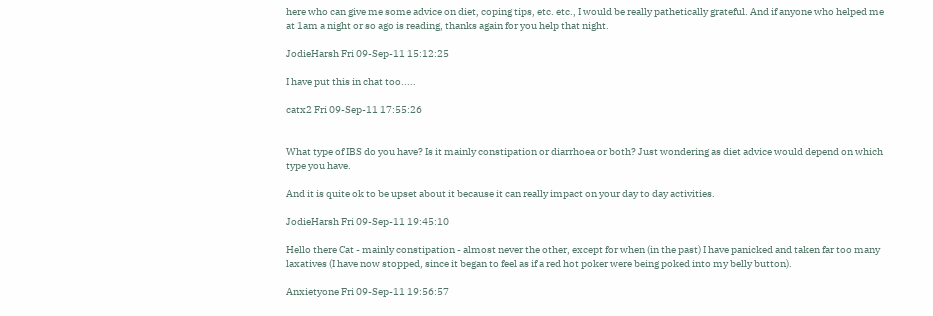here who can give me some advice on diet, coping tips, etc. etc., I would be really pathetically grateful. And if anyone who helped me at 1am a night or so ago is reading, thanks again for you help that night.

JodieHarsh Fri 09-Sep-11 15:12:25

I have put this in chat too.....

catx2 Fri 09-Sep-11 17:55:26


What type of IBS do you have? Is it mainly constipation or diarrhoea or both? Just wondering as diet advice would depend on which type you have.

And it is quite ok to be upset about it because it can really impact on your day to day activities.

JodieHarsh Fri 09-Sep-11 19:45:10

Hello there Cat - mainly constipation - almost never the other, except for when (in the past) I have panicked and taken far too many laxatives (I have now stopped, since it began to feel as if a red hot poker were being poked into my belly button).

Anxietyone Fri 09-Sep-11 19:56:57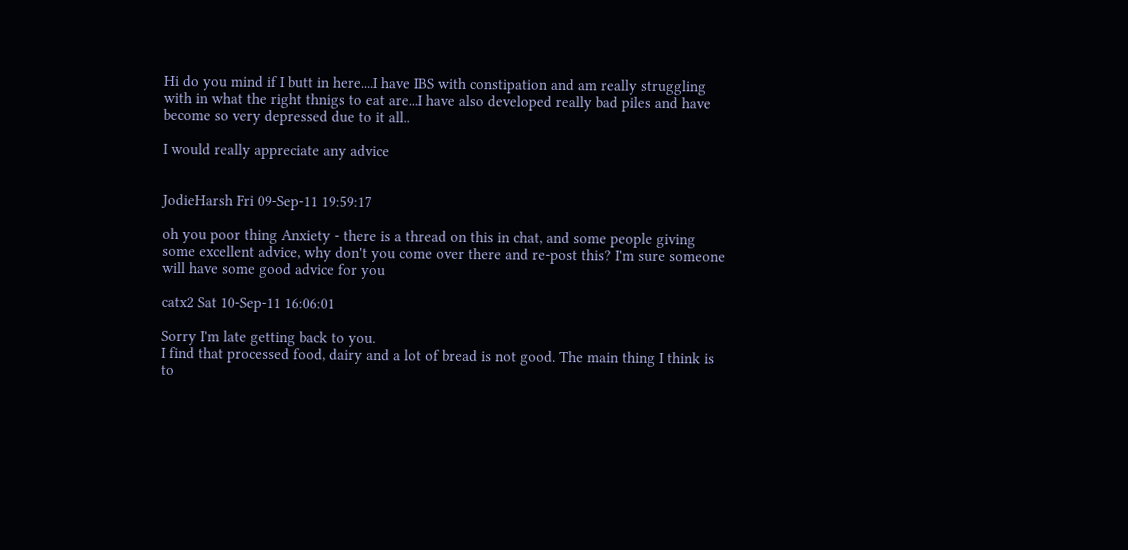Hi do you mind if I butt in here....I have IBS with constipation and am really struggling with in what the right thnigs to eat are...I have also developed really bad piles and have become so very depressed due to it all..

I would really appreciate any advice


JodieHarsh Fri 09-Sep-11 19:59:17

oh you poor thing Anxiety - there is a thread on this in chat, and some people giving some excellent advice, why don't you come over there and re-post this? I'm sure someone will have some good advice for you

catx2 Sat 10-Sep-11 16:06:01

Sorry I'm late getting back to you.
I find that processed food, dairy and a lot of bread is not good. The main thing I think is to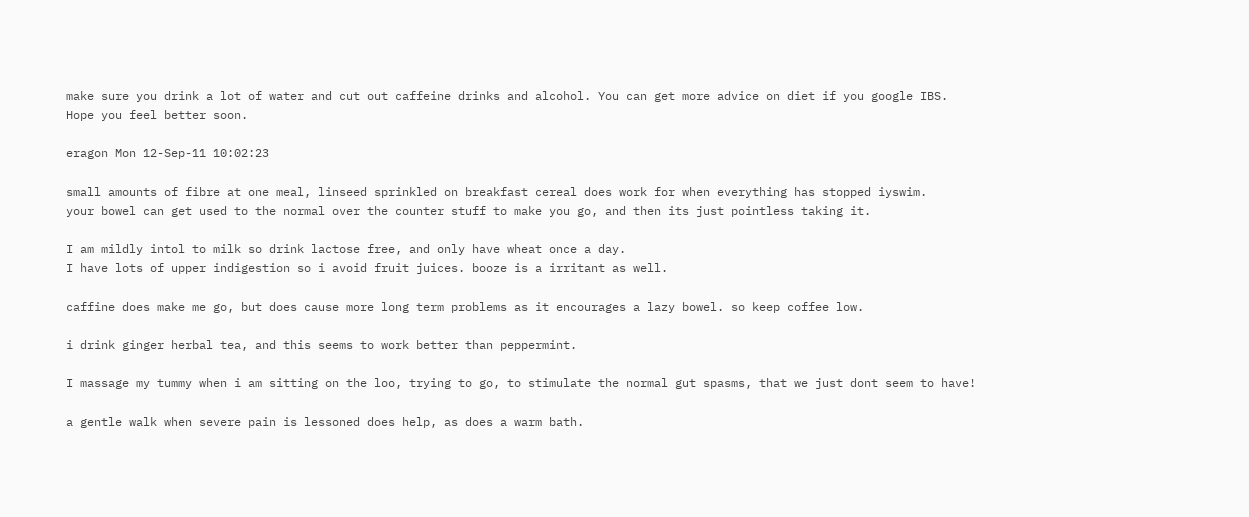make sure you drink a lot of water and cut out caffeine drinks and alcohol. You can get more advice on diet if you google IBS.
Hope you feel better soon.

eragon Mon 12-Sep-11 10:02:23

small amounts of fibre at one meal, linseed sprinkled on breakfast cereal does work for when everything has stopped iyswim.
your bowel can get used to the normal over the counter stuff to make you go, and then its just pointless taking it.

I am mildly intol to milk so drink lactose free, and only have wheat once a day.
I have lots of upper indigestion so i avoid fruit juices. booze is a irritant as well.

caffine does make me go, but does cause more long term problems as it encourages a lazy bowel. so keep coffee low.

i drink ginger herbal tea, and this seems to work better than peppermint.

I massage my tummy when i am sitting on the loo, trying to go, to stimulate the normal gut spasms, that we just dont seem to have!

a gentle walk when severe pain is lessoned does help, as does a warm bath.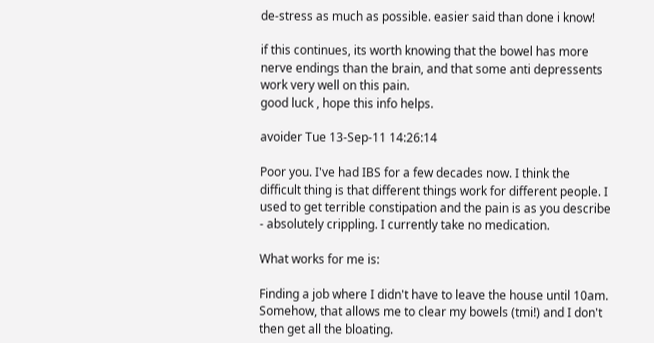de-stress as much as possible. easier said than done i know!

if this continues, its worth knowing that the bowel has more nerve endings than the brain, and that some anti depressents work very well on this pain.
good luck , hope this info helps.

avoider Tue 13-Sep-11 14:26:14

Poor you. I've had IBS for a few decades now. I think the difficult thing is that different things work for different people. I used to get terrible constipation and the pain is as you describe - absolutely crippling. I currently take no medication.

What works for me is:

Finding a job where I didn't have to leave the house until 10am. Somehow, that allows me to clear my bowels (tmi!) and I don't then get all the bloating.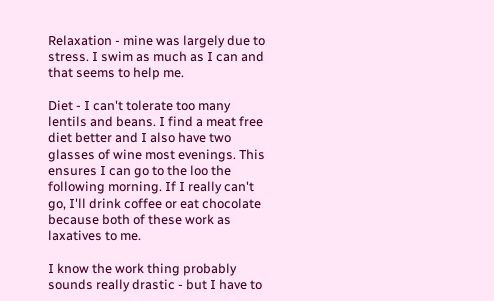Relaxation - mine was largely due to stress. I swim as much as I can and that seems to help me.

Diet - I can't tolerate too many lentils and beans. I find a meat free diet better and I also have two glasses of wine most evenings. This ensures I can go to the loo the following morning. If I really can't go, I'll drink coffee or eat chocolate because both of these work as laxatives to me.

I know the work thing probably sounds really drastic - but I have to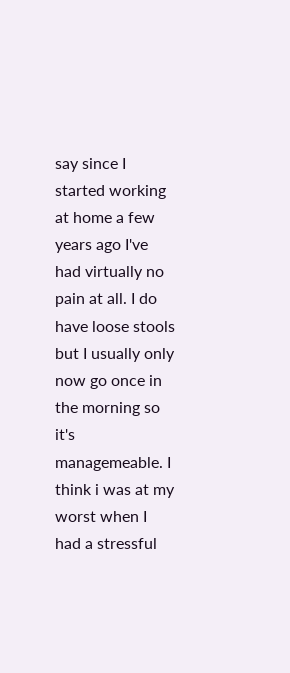say since I started working at home a few years ago I've had virtually no pain at all. I do have loose stools but I usually only now go once in the morning so it's managemeable. I think i was at my worst when I had a stressful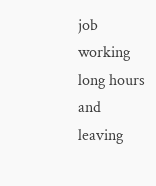job working long hours and leaving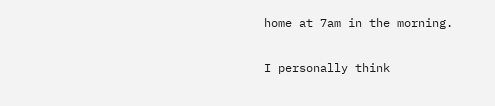home at 7am in the morning.

I personally think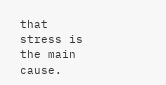that stress is the main cause.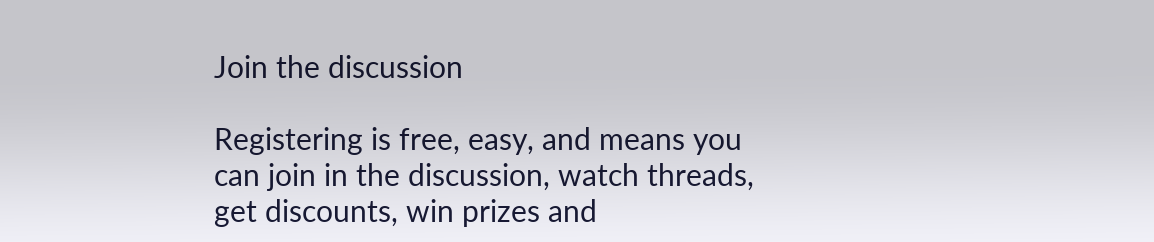Join the discussion

Registering is free, easy, and means you can join in the discussion, watch threads, get discounts, win prizes and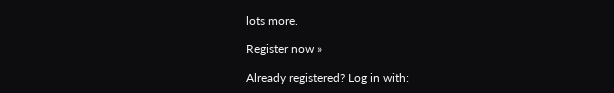lots more.

Register now »

Already registered? Log in with: